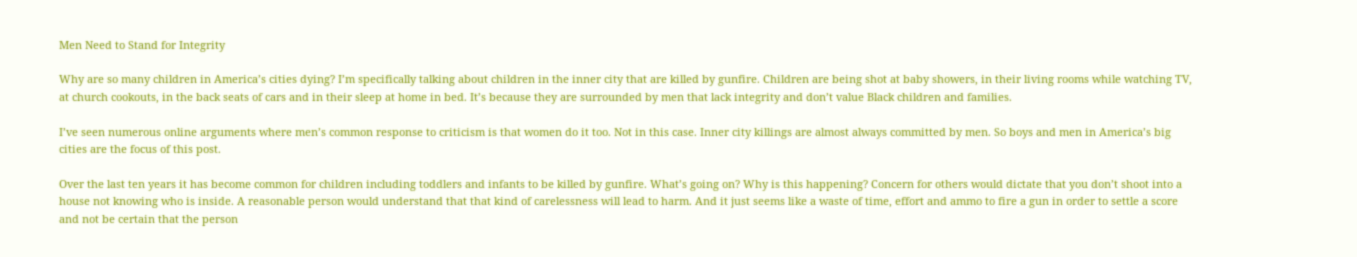Men Need to Stand for Integrity

Why are so many children in America’s cities dying? I’m specifically talking about children in the inner city that are killed by gunfire. Children are being shot at baby showers, in their living rooms while watching TV, at church cookouts, in the back seats of cars and in their sleep at home in bed. It’s because they are surrounded by men that lack integrity and don’t value Black children and families.

I’ve seen numerous online arguments where men’s common response to criticism is that women do it too. Not in this case. Inner city killings are almost always committed by men. So boys and men in America’s big cities are the focus of this post.

Over the last ten years it has become common for children including toddlers and infants to be killed by gunfire. What’s going on? Why is this happening? Concern for others would dictate that you don’t shoot into a house not knowing who is inside. A reasonable person would understand that that kind of carelessness will lead to harm. And it just seems like a waste of time, effort and ammo to fire a gun in order to settle a score and not be certain that the person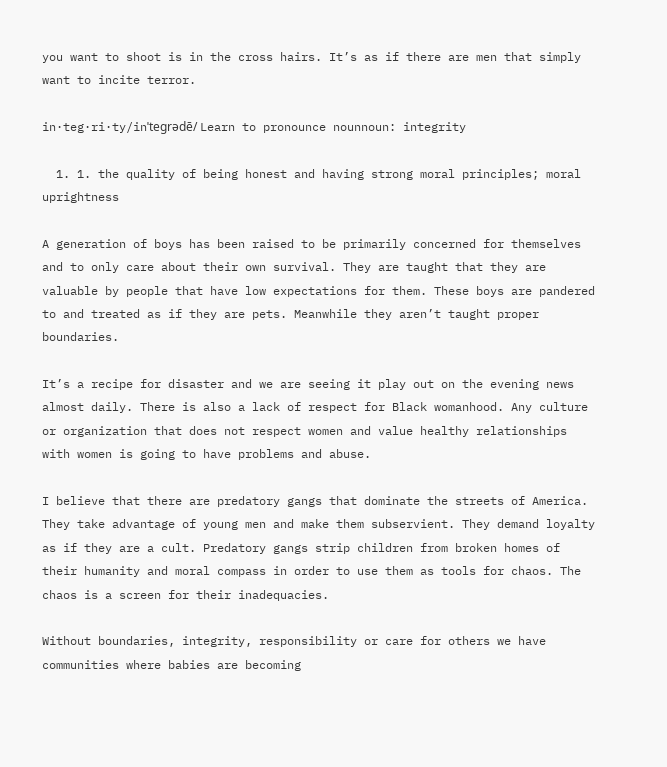you want to shoot is in the cross hairs. It’s as if there are men that simply want to incite terror.

in·teg·ri·ty/inˈteɡrədē/ Learn to pronounce nounnoun: integrity

  1. 1. the quality of being honest and having strong moral principles; moral uprightness

A generation of boys has been raised to be primarily concerned for themselves and to only care about their own survival. They are taught that they are valuable by people that have low expectations for them. These boys are pandered to and treated as if they are pets. Meanwhile they aren’t taught proper boundaries.

It’s a recipe for disaster and we are seeing it play out on the evening news almost daily. There is also a lack of respect for Black womanhood. Any culture or organization that does not respect women and value healthy relationships with women is going to have problems and abuse.

I believe that there are predatory gangs that dominate the streets of America. They take advantage of young men and make them subservient. They demand loyalty as if they are a cult. Predatory gangs strip children from broken homes of their humanity and moral compass in order to use them as tools for chaos. The chaos is a screen for their inadequacies.

Without boundaries, integrity, responsibility or care for others we have communities where babies are becoming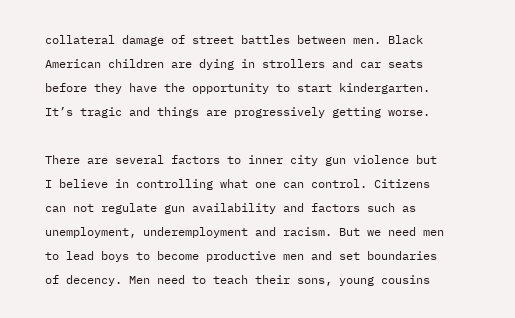collateral damage of street battles between men. Black American children are dying in strollers and car seats before they have the opportunity to start kindergarten. It’s tragic and things are progressively getting worse.

There are several factors to inner city gun violence but I believe in controlling what one can control. Citizens can not regulate gun availability and factors such as unemployment, underemployment and racism. But we need men to lead boys to become productive men and set boundaries of decency. Men need to teach their sons, young cousins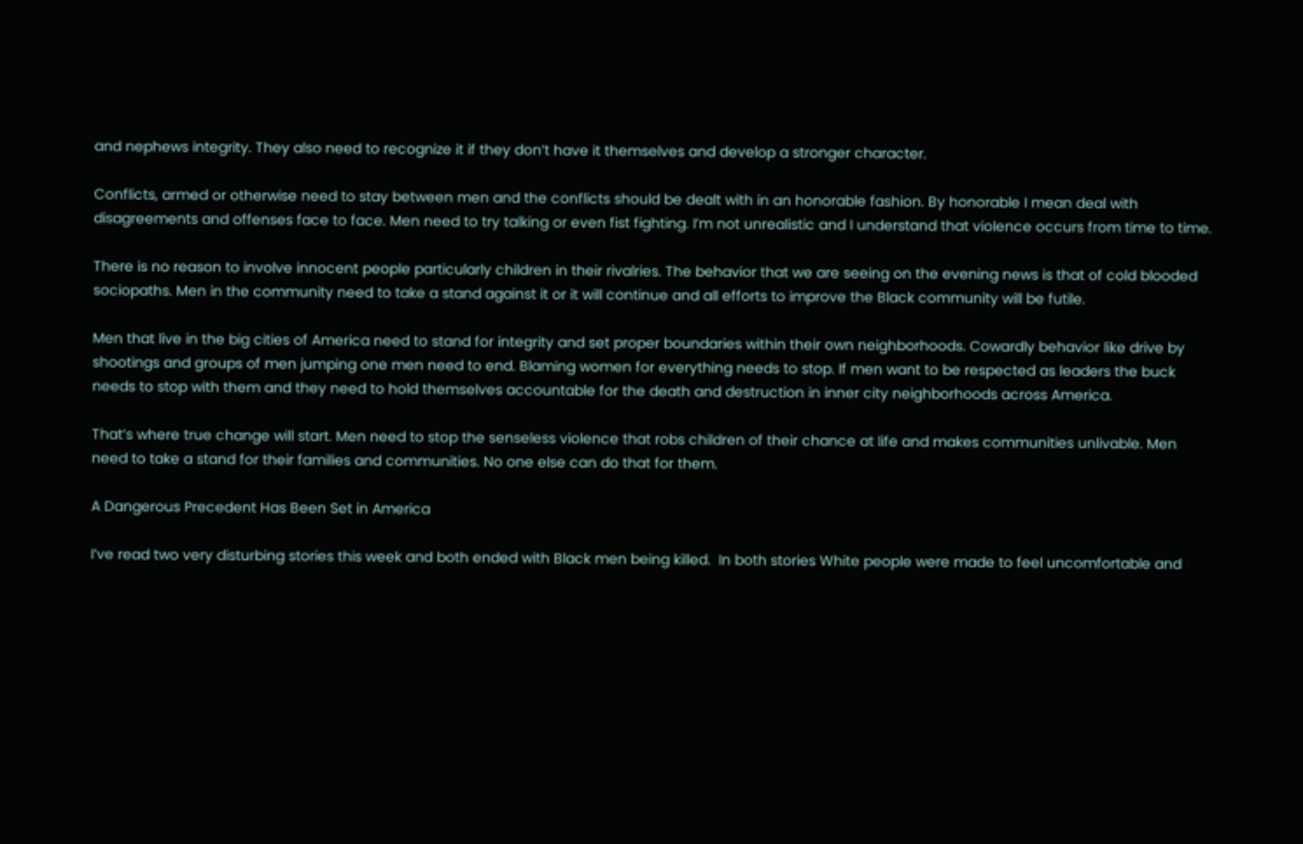and nephews integrity. They also need to recognize it if they don’t have it themselves and develop a stronger character.

Conflicts, armed or otherwise need to stay between men and the conflicts should be dealt with in an honorable fashion. By honorable I mean deal with disagreements and offenses face to face. Men need to try talking or even fist fighting. I’m not unrealistic and I understand that violence occurs from time to time.

There is no reason to involve innocent people particularly children in their rivalries. The behavior that we are seeing on the evening news is that of cold blooded sociopaths. Men in the community need to take a stand against it or it will continue and all efforts to improve the Black community will be futile.

Men that live in the big cities of America need to stand for integrity and set proper boundaries within their own neighborhoods. Cowardly behavior like drive by shootings and groups of men jumping one men need to end. Blaming women for everything needs to stop. If men want to be respected as leaders the buck needs to stop with them and they need to hold themselves accountable for the death and destruction in inner city neighborhoods across America.

That’s where true change will start. Men need to stop the senseless violence that robs children of their chance at life and makes communities unlivable. Men need to take a stand for their families and communities. No one else can do that for them.

A Dangerous Precedent Has Been Set in America

I’ve read two very disturbing stories this week and both ended with Black men being killed.  In both stories White people were made to feel uncomfortable and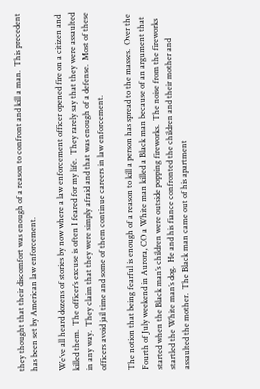they thought that their discomfort was enough of a reason to confront and kill a man.  This precedent has been set by American law enforcement.

We’ve all heard dozens of stories by now where a law enforcement officer opened fire on a citizen and killed them.  The officer’s excuse is often I feared for my life.  They rarely say that they were assaulted in any way.  They claim that they were simply afraid and that was enough of a defense.  Most of these officers avoid jail time and some of them continue careers in law enforcement.

The notion that being fearful is enough of a reason to kill a person has spread to the masses.  Over the Fourth of July weekend in Aurora, CO a White man killed a Black man because of an argument that started when the Black man’s children were outside popping fireworks.  The noise from the fireworks startled the White man’s dog.  He and his fiance confronted the children and their mother and assaulted the mother.  The Black man came out of his apartment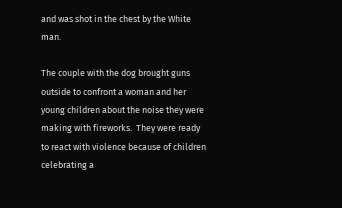and was shot in the chest by the White man.

The couple with the dog brought guns outside to confront a woman and her young children about the noise they were making with fireworks.  They were ready to react with violence because of children celebrating a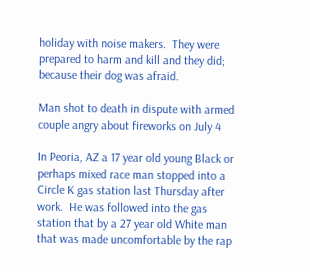holiday with noise makers.  They were prepared to harm and kill and they did;  because their dog was afraid.

Man shot to death in dispute with armed couple angry about fireworks on July 4

In Peoria, AZ a 17 year old young Black or perhaps mixed race man stopped into a Circle K gas station last Thursday after work.  He was followed into the gas station that by a 27 year old White man that was made uncomfortable by the rap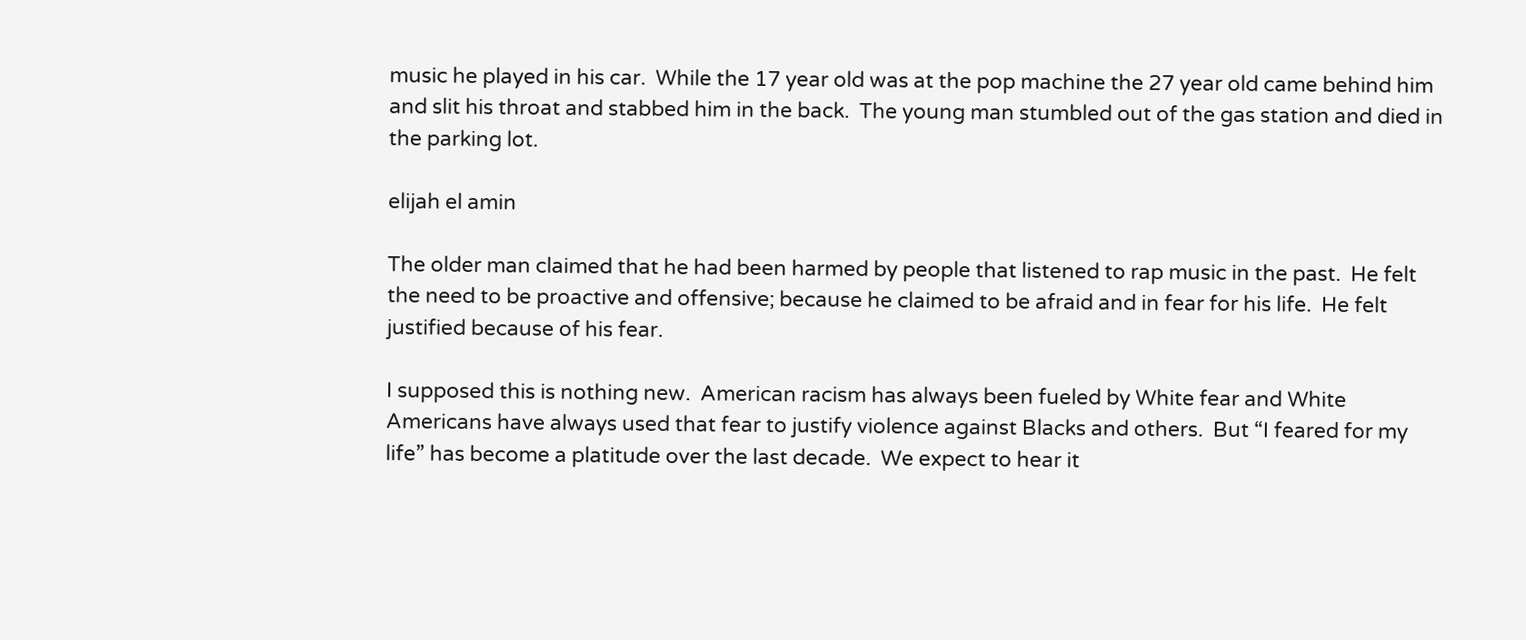music he played in his car.  While the 17 year old was at the pop machine the 27 year old came behind him and slit his throat and stabbed him in the back.  The young man stumbled out of the gas station and died in the parking lot.

elijah el amin

The older man claimed that he had been harmed by people that listened to rap music in the past.  He felt the need to be proactive and offensive; because he claimed to be afraid and in fear for his life.  He felt justified because of his fear.

I supposed this is nothing new.  American racism has always been fueled by White fear and White Americans have always used that fear to justify violence against Blacks and others.  But “I feared for my life” has become a platitude over the last decade.  We expect to hear it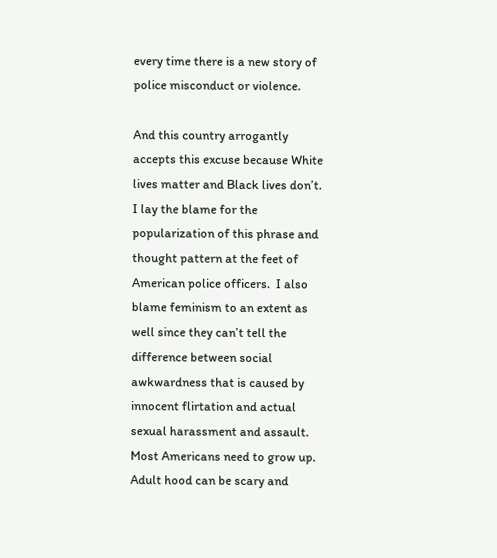every time there is a new story of police misconduct or violence.

And this country arrogantly accepts this excuse because White lives matter and Black lives don’t.  I lay the blame for the popularization of this phrase and thought pattern at the feet of American police officers.  I also blame feminism to an extent as well since they can’t tell the difference between social awkwardness that is caused by innocent flirtation and actual sexual harassment and assault.  Most Americans need to grow up.  Adult hood can be scary and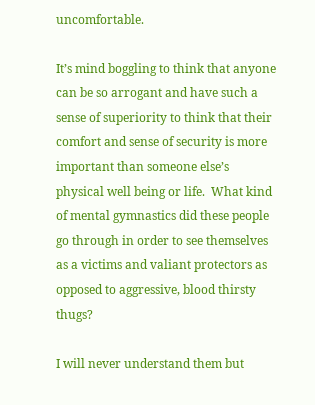uncomfortable.

It’s mind boggling to think that anyone can be so arrogant and have such a sense of superiority to think that their comfort and sense of security is more important than someone else’s physical well being or life.  What kind of mental gymnastics did these people go through in order to see themselves as a victims and valiant protectors as opposed to aggressive, blood thirsty thugs?

I will never understand them but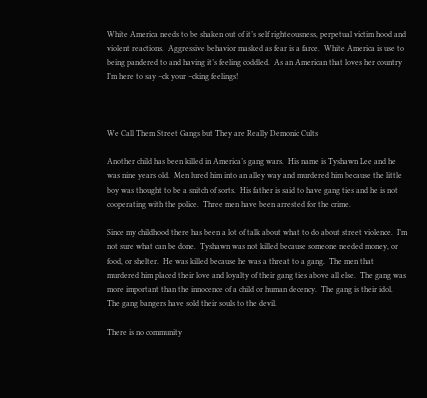White America needs to be shaken out of it’s self righteousness, perpetual victim hood and violent reactions.  Aggressive behavior masked as fear is a farce.  White America is use to being pandered to and having it’s feeling coddled.  As an American that loves her country I’m here to say –ck your –cking feelings!



We Call Them Street Gangs but They are Really Demonic Cults

Another child has been killed in America’s gang wars.  His name is Tyshawn Lee and he was nine years old.  Men lured him into an alley way and murdered him because the little boy was thought to be a snitch of sorts.  His father is said to have gang ties and he is not cooperating with the police.  Three men have been arrested for the crime.

Since my childhood there has been a lot of talk about what to do about street violence.  I’m not sure what can be done.  Tyshawn was not killed because someone needed money, or food, or shelter.  He was killed because he was a threat to a gang.  The men that murdered him placed their love and loyalty of their gang ties above all else.  The gang was more important than the innocence of a child or human decency.  The gang is their idol.  The gang bangers have sold their souls to the devil.

There is no community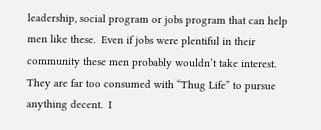leadership, social program or jobs program that can help men like these.  Even if jobs were plentiful in their community these men probably wouldn’t take interest.  They are far too consumed with “Thug Life” to pursue anything decent.  I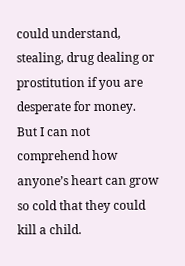could understand, stealing, drug dealing or prostitution if you are desperate for money.  But I can not comprehend how anyone’s heart can grow so cold that they could kill a child.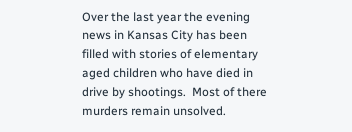Over the last year the evening news in Kansas City has been filled with stories of elementary aged children who have died in drive by shootings.  Most of there murders remain unsolved.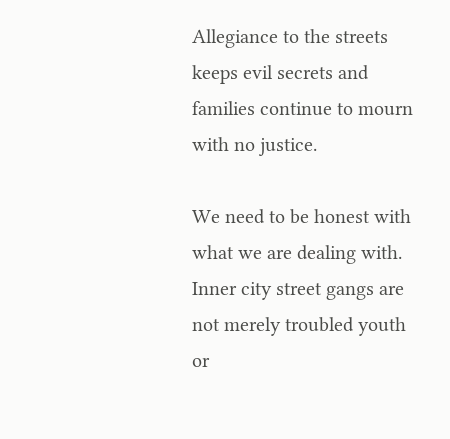Allegiance to the streets keeps evil secrets and families continue to mourn with no justice.

We need to be honest with what we are dealing with.  Inner city street gangs are not merely troubled youth or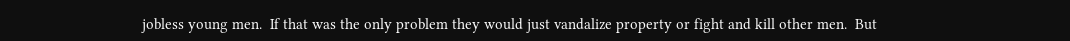jobless young men.  If that was the only problem they would just vandalize property or fight and kill other men.  But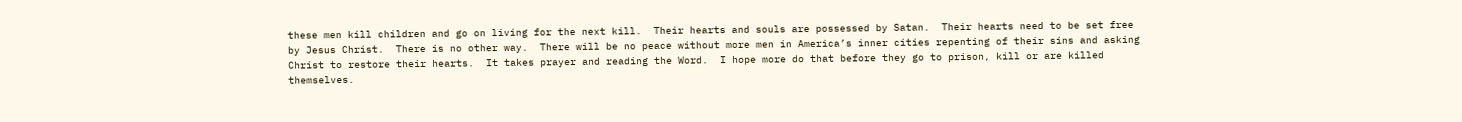these men kill children and go on living for the next kill.  Their hearts and souls are possessed by Satan.  Their hearts need to be set free by Jesus Christ.  There is no other way.  There will be no peace without more men in America’s inner cities repenting of their sins and asking Christ to restore their hearts.  It takes prayer and reading the Word.  I hope more do that before they go to prison, kill or are killed themselves.